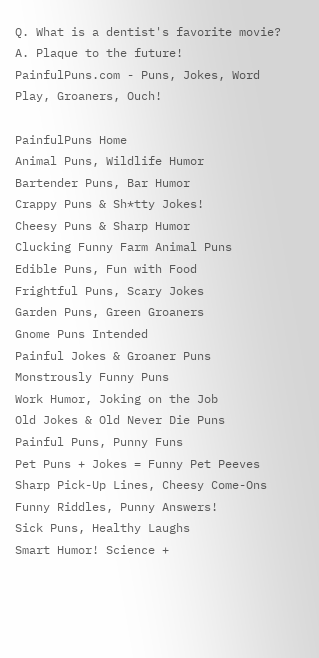Q. What is a dentist's favorite movie? A. Plaque to the future!   PainfulPuns.com - Puns, Jokes, Word Play, Groaners, Ouch!

PainfulPuns Home
Animal Puns, Wildlife Humor
Bartender Puns, Bar Humor
Crappy Puns & Sh*tty Jokes!
Cheesy Puns & Sharp Humor
Clucking Funny Farm Animal Puns
Edible Puns, Fun with Food
Frightful Puns, Scary Jokes
Garden Puns, Green Groaners
Gnome Puns Intended
Painful Jokes & Groaner Puns
Monstrously Funny Puns
Work Humor, Joking on the Job
Old Jokes & Old Never Die Puns
Painful Puns, Punny Funs
Pet Puns + Jokes = Funny Pet Peeves
Sharp Pick-Up Lines, Cheesy Come-Ons
Funny Riddles, Punny Answers!
Sick Puns, Healthy Laughs
Smart Humor! Science +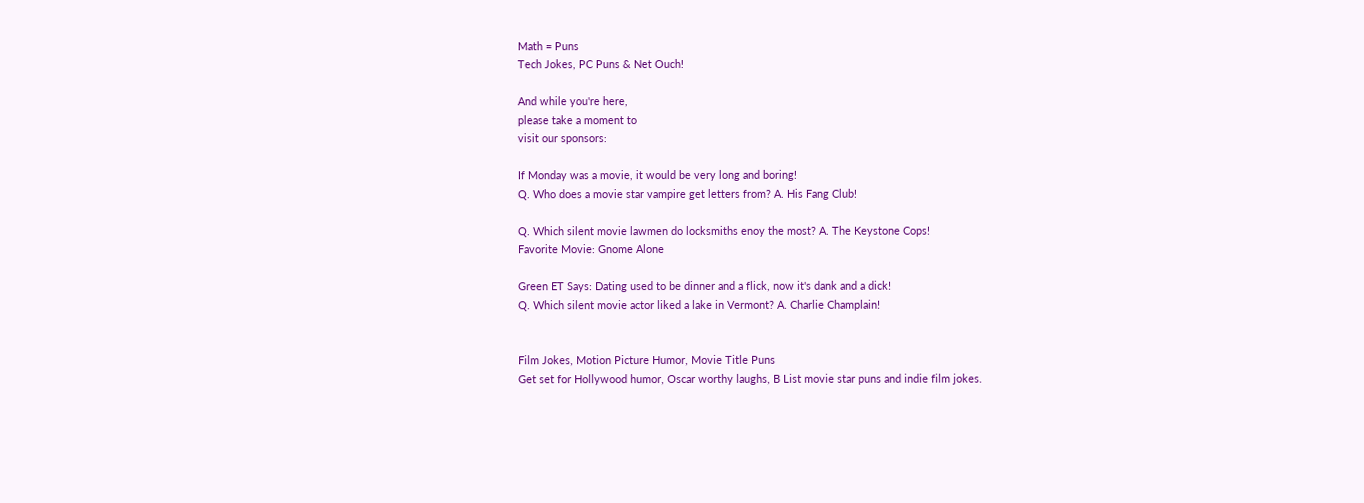Math = Puns
Tech Jokes, PC Puns & Net Ouch!

And while you're here,
please take a moment to
visit our sponsors:

If Monday was a movie, it would be very long and boring!
Q. Who does a movie star vampire get letters from? A. His Fang Club!

Q. Which silent movie lawmen do locksmiths enoy the most? A. The Keystone Cops!
Favorite Movie: Gnome Alone

Green ET Says: Dating used to be dinner and a flick, now it's dank and a dick!
Q. Which silent movie actor liked a lake in Vermont? A. Charlie Champlain!


Film Jokes, Motion Picture Humor, Movie Title Puns
Get set for Hollywood humor, Oscar worthy laughs, B List movie star puns and indie film jokes.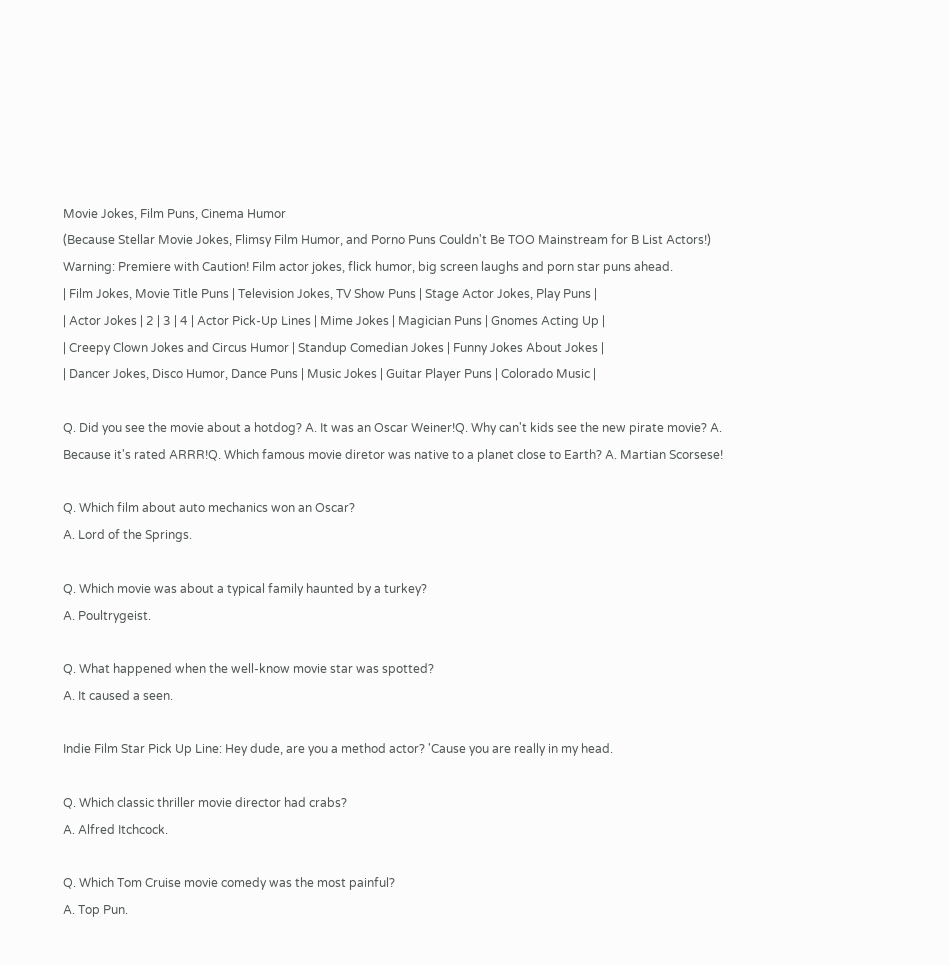Movie Jokes, Film Puns, Cinema Humor
(Because Stellar Movie Jokes, Flimsy Film Humor, and Porno Puns Couldn't Be TOO Mainstream for B List Actors!)
Warning: Premiere with Caution! Film actor jokes, flick humor, big screen laughs and porn star puns ahead.
| Film Jokes, Movie Title Puns | Television Jokes, TV Show Puns | Stage Actor Jokes, Play Puns |
| Actor Jokes | 2 | 3 | 4 | Actor Pick-Up Lines | Mime Jokes | Magician Puns | Gnomes Acting Up |
| Creepy Clown Jokes and Circus Humor | Standup Comedian Jokes | Funny Jokes About Jokes |
| Dancer Jokes, Disco Humor, Dance Puns | Music Jokes | Guitar Player Puns | Colorado Music |

Q. Did you see the movie about a hotdog? A. It was an Oscar Weiner!Q. Why can't kids see the new pirate movie? A. Because it's rated ARRR!Q. Which famous movie diretor was native to a planet close to Earth? A. Martian Scorsese!

Q. Which film about auto mechanics won an Oscar?
A. Lord of the Springs.

Q. Which movie was about a typical family haunted by a turkey?
A. Poultrygeist.

Q. What happened when the well-know movie star was spotted?
A. It caused a seen.

Indie Film Star Pick Up Line: Hey dude, are you a method actor? 'Cause you are really in my head.

Q. Which classic thriller movie director had crabs?
A. Alfred Itchcock.

Q. Which Tom Cruise movie comedy was the most painful?
A. Top Pun.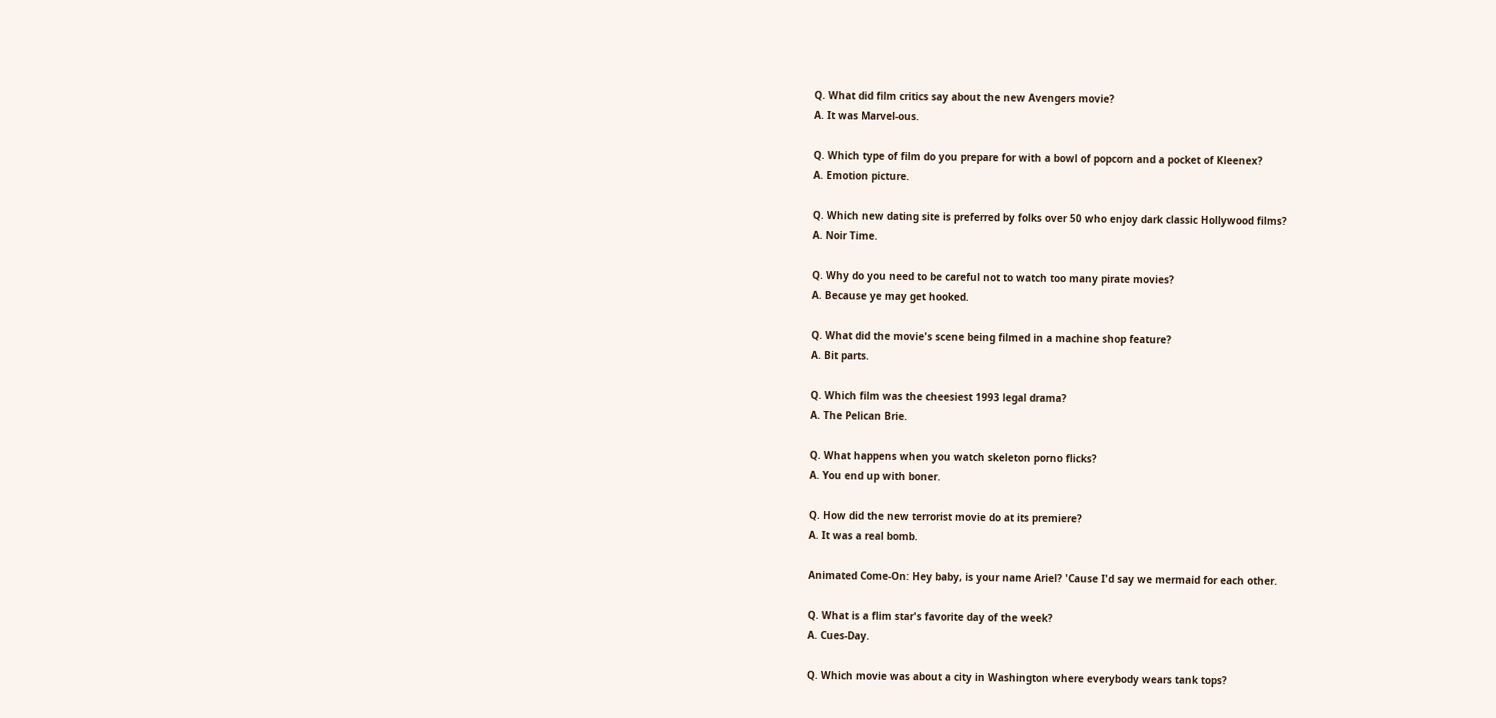Q. What did film critics say about the new Avengers movie?
A. It was Marvel-ous.

Q. Which type of film do you prepare for with a bowl of popcorn and a pocket of Kleenex?
A. Emotion picture.

Q. Which new dating site is preferred by folks over 50 who enjoy dark classic Hollywood films?
A. Noir Time.

Q. Why do you need to be careful not to watch too many pirate movies?
A. Because ye may get hooked.

Q. What did the movie's scene being filmed in a machine shop feature?
A. Bit parts.

Q. Which film was the cheesiest 1993 legal drama?
A. The Pelican Brie.

Q. What happens when you watch skeleton porno flicks?
A. You end up with boner.

Q. How did the new terrorist movie do at its premiere?
A. It was a real bomb.

Animated Come-On: Hey baby, is your name Ariel? 'Cause I'd say we mermaid for each other.

Q. What is a flim star's favorite day of the week?
A. Cues-Day.

Q. Which movie was about a city in Washington where everybody wears tank tops?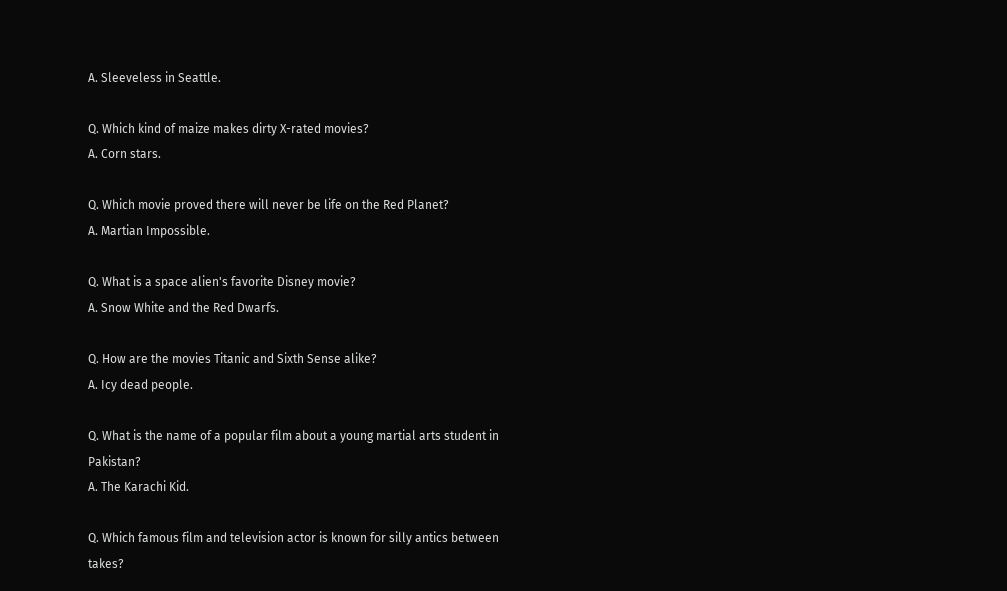A. Sleeveless in Seattle.

Q. Which kind of maize makes dirty X-rated movies?
A. Corn stars.

Q. Which movie proved there will never be life on the Red Planet?
A. Martian Impossible.

Q. What is a space alien's favorite Disney movie?
A. Snow White and the Red Dwarfs.

Q. How are the movies Titanic and Sixth Sense alike?
A. Icy dead people.

Q. What is the name of a popular film about a young martial arts student in Pakistan?
A. The Karachi Kid.

Q. Which famous film and television actor is known for silly antics between takes?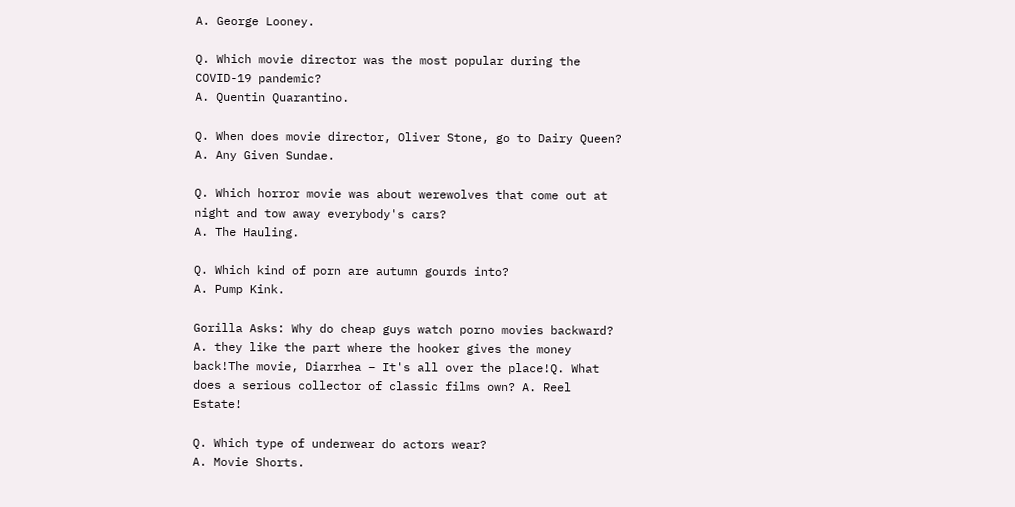A. George Looney.

Q. Which movie director was the most popular during the COVID-19 pandemic?
A. Quentin Quarantino.

Q. When does movie director, Oliver Stone, go to Dairy Queen?
A. Any Given Sundae.

Q. Which horror movie was about werewolves that come out at night and tow away everybody's cars?
A. The Hauling.

Q. Which kind of porn are autumn gourds into?
A. Pump Kink.

Gorilla Asks: Why do cheap guys watch porno movies backward? A. they like the part where the hooker gives the money back!The movie, Diarrhea – It's all over the place!Q. What does a serious collector of classic films own? A. Reel Estate!

Q. Which type of underwear do actors wear?
A. Movie Shorts.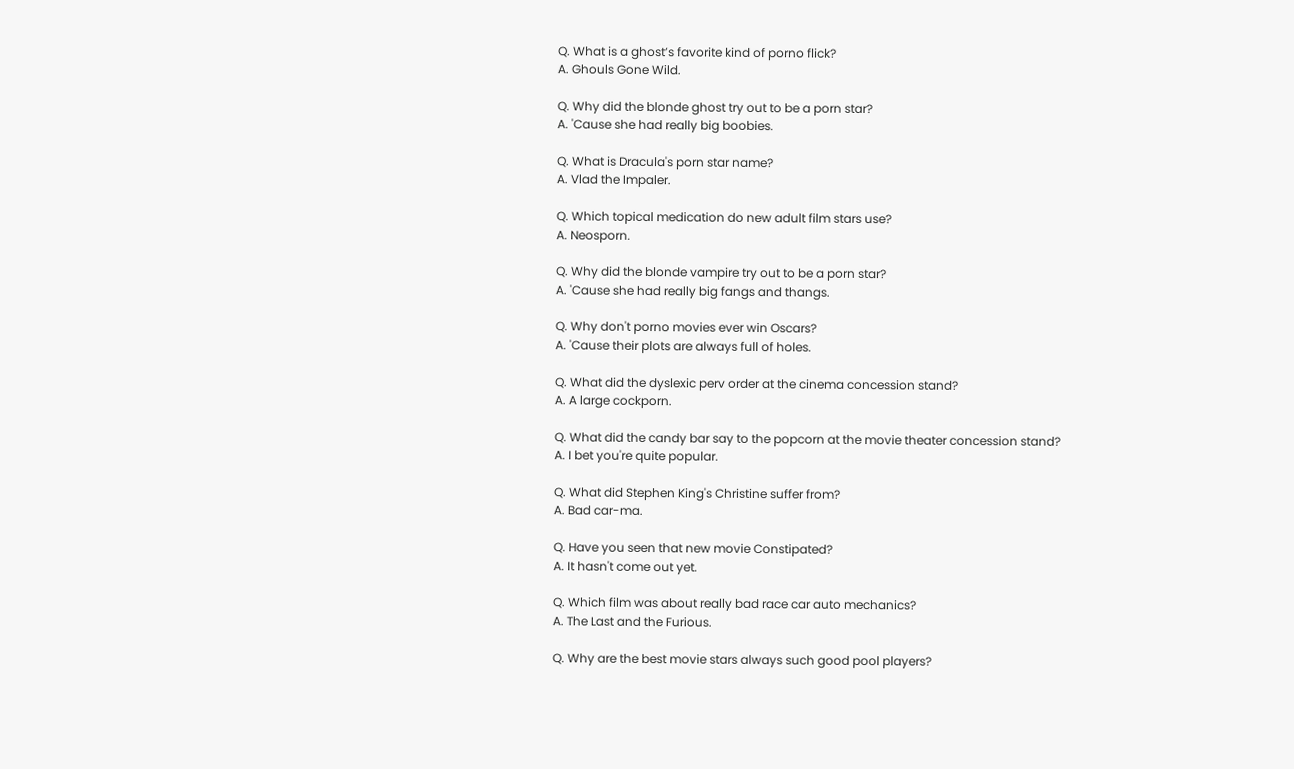Q. What is a ghost’s favorite kind of porno flick?
A. Ghouls Gone Wild.

Q. Why did the blonde ghost try out to be a porn star?
A. 'Cause she had really big boobies.

Q. What is Dracula's porn star name?
A. Vlad the Impaler.

Q. Which topical medication do new adult film stars use?
A. Neosporn.

Q. Why did the blonde vampire try out to be a porn star?
A. 'Cause she had really big fangs and thangs.

Q. Why don't porno movies ever win Oscars?
A. 'Cause their plots are always full of holes.

Q. What did the dyslexic perv order at the cinema concession stand?
A. A large cockporn.

Q. What did the candy bar say to the popcorn at the movie theater concession stand?
A. I bet you're quite popular.

Q. What did Stephen King's Christine suffer from?
A. Bad car-ma.

Q. Have you seen that new movie Constipated?
A. It hasn't come out yet.

Q. Which film was about really bad race car auto mechanics?
A. The Last and the Furious.

Q. Why are the best movie stars always such good pool players?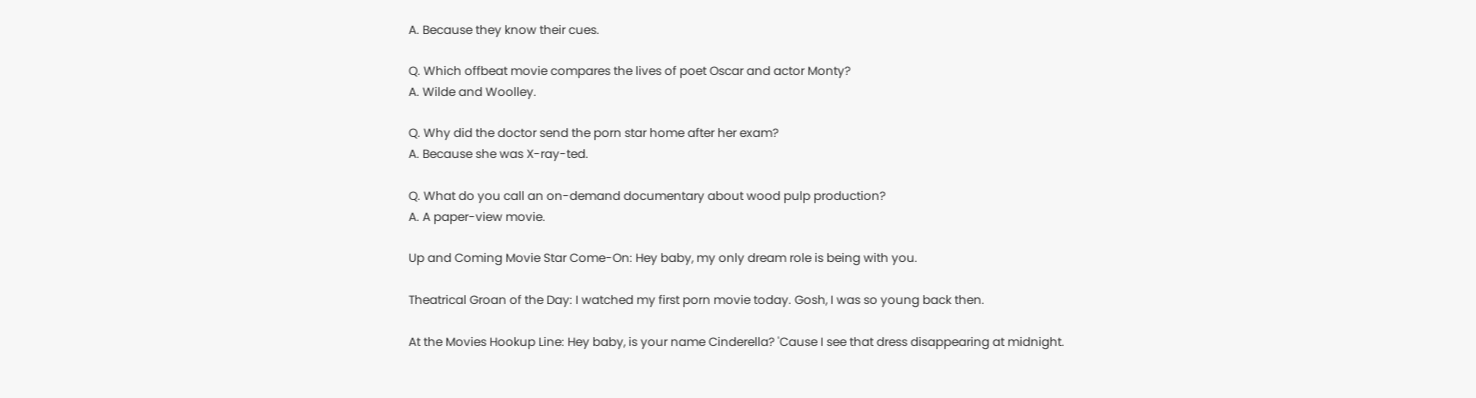A. Because they know their cues.

Q. Which offbeat movie compares the lives of poet Oscar and actor Monty?
A. Wilde and Woolley.

Q. Why did the doctor send the porn star home after her exam?
A. Because she was X-ray-ted.

Q. What do you call an on-demand documentary about wood pulp production?
A. A paper-view movie.

Up and Coming Movie Star Come-On: Hey baby, my only dream role is being with you.

Theatrical Groan of the Day: I watched my first porn movie today. Gosh, I was so young back then.

At the Movies Hookup Line: Hey baby, is your name Cinderella? 'Cause I see that dress disappearing at midnight.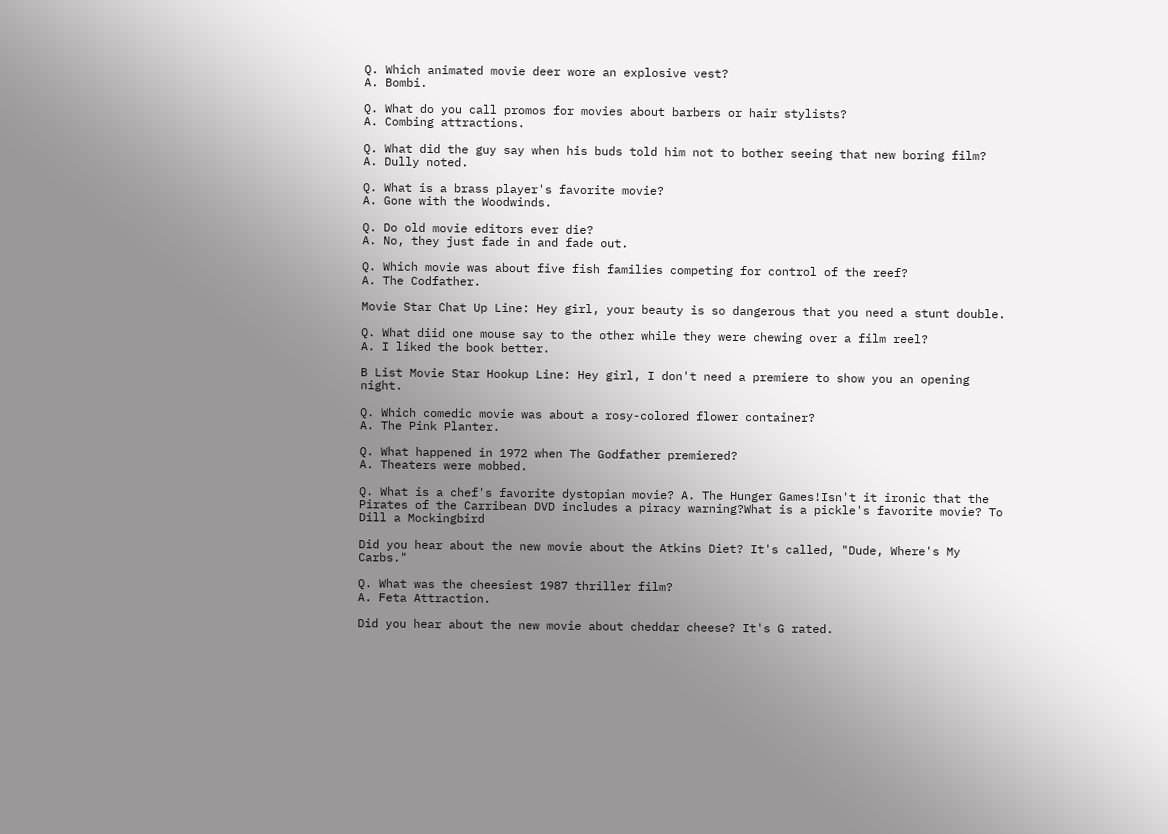Q. Which animated movie deer wore an explosive vest?
A. Bombi.

Q. What do you call promos for movies about barbers or hair stylists?
A. Combing attractions.

Q. What did the guy say when his buds told him not to bother seeing that new boring film?
A. Dully noted.

Q. What is a brass player's favorite movie?
A. Gone with the Woodwinds.

Q. Do old movie editors ever die?
A. No, they just fade in and fade out.

Q. Which movie was about five fish families competing for control of the reef?
A. The Codfather.

Movie Star Chat Up Line: Hey girl, your beauty is so dangerous that you need a stunt double.

Q. What diid one mouse say to the other while they were chewing over a film reel?
A. I liked the book better.

B List Movie Star Hookup Line: Hey girl, I don't need a premiere to show you an opening night.

Q. Which comedic movie was about a rosy-colored flower container?
A. The Pink Planter.

Q. What happened in 1972 when The Godfather premiered?
A. Theaters were mobbed.

Q. What is a chef's favorite dystopian movie? A. The Hunger Games!Isn't it ironic that the Pirates of the Carribean DVD includes a piracy warning?What is a pickle's favorite movie? To Dill a Mockingbird

Did you hear about the new movie about the Atkins Diet? It's called, "Dude, Where's My Carbs."

Q. What was the cheesiest 1987 thriller film?
A. Feta Attraction.

Did you hear about the new movie about cheddar cheese? It's G rated.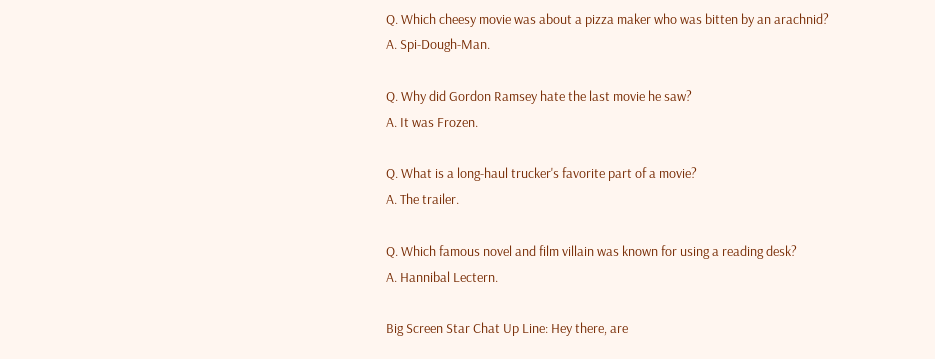Q. Which cheesy movie was about a pizza maker who was bitten by an arachnid?
A. Spi-Dough-Man.

Q. Why did Gordon Ramsey hate the last movie he saw?
A. It was Frozen.

Q. What is a long-haul trucker's favorite part of a movie?
A. The trailer.

Q. Which famous novel and film villain was known for using a reading desk?
A. Hannibal Lectern.

Big Screen Star Chat Up Line: Hey there, are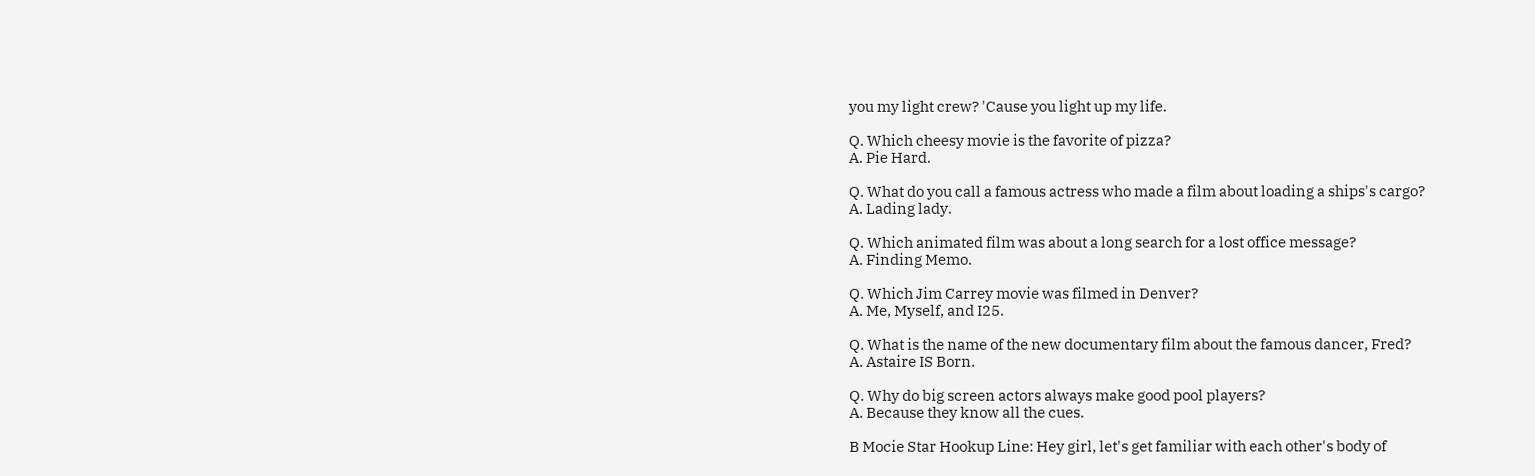you my light crew? 'Cause you light up my life.

Q. Which cheesy movie is the favorite of pizza?
A. Pie Hard.

Q. What do you call a famous actress who made a film about loading a ships's cargo?
A. Lading lady.

Q. Which animated film was about a long search for a lost office message?
A. Finding Memo.

Q. Which Jim Carrey movie was filmed in Denver?
A. Me, Myself, and I25.

Q. What is the name of the new documentary film about the famous dancer, Fred?
A. Astaire IS Born.

Q. Why do big screen actors always make good pool players?
A. Because they know all the cues.

B Mocie Star Hookup Line: Hey girl, let's get familiar with each other's body of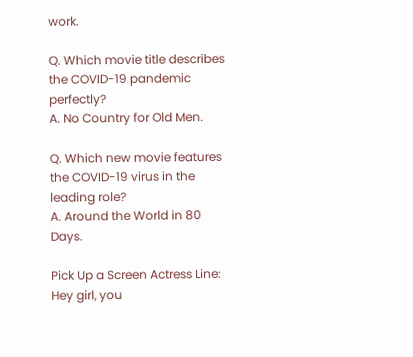work.

Q. Which movie title describes the COVID-19 pandemic perfectly?
A. No Country for Old Men.

Q. Which new movie features the COVID-19 virus in the leading role?
A. Around the World in 80 Days.

Pick Up a Screen Actress Line: Hey girl, you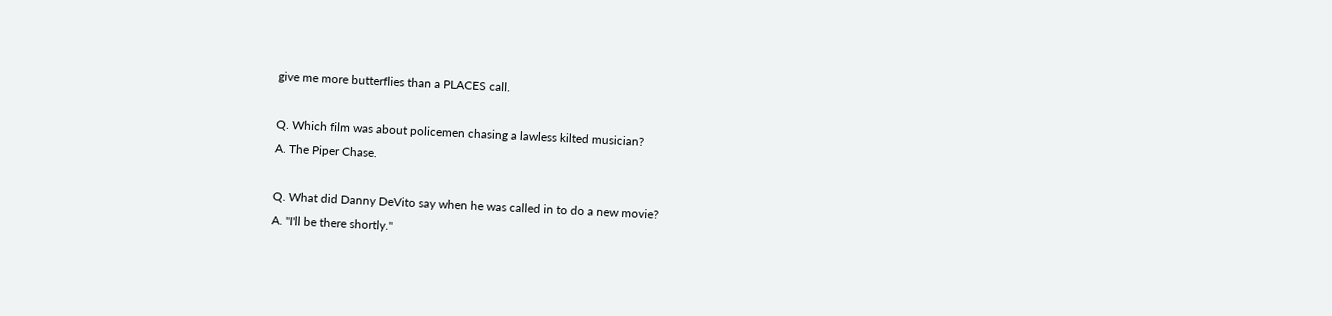give me more butterflies than a PLACES call.

Q. Which film was about policemen chasing a lawless kilted musician?
A. The Piper Chase.

Q. What did Danny DeVito say when he was called in to do a new movie?
A. "I'll be there shortly."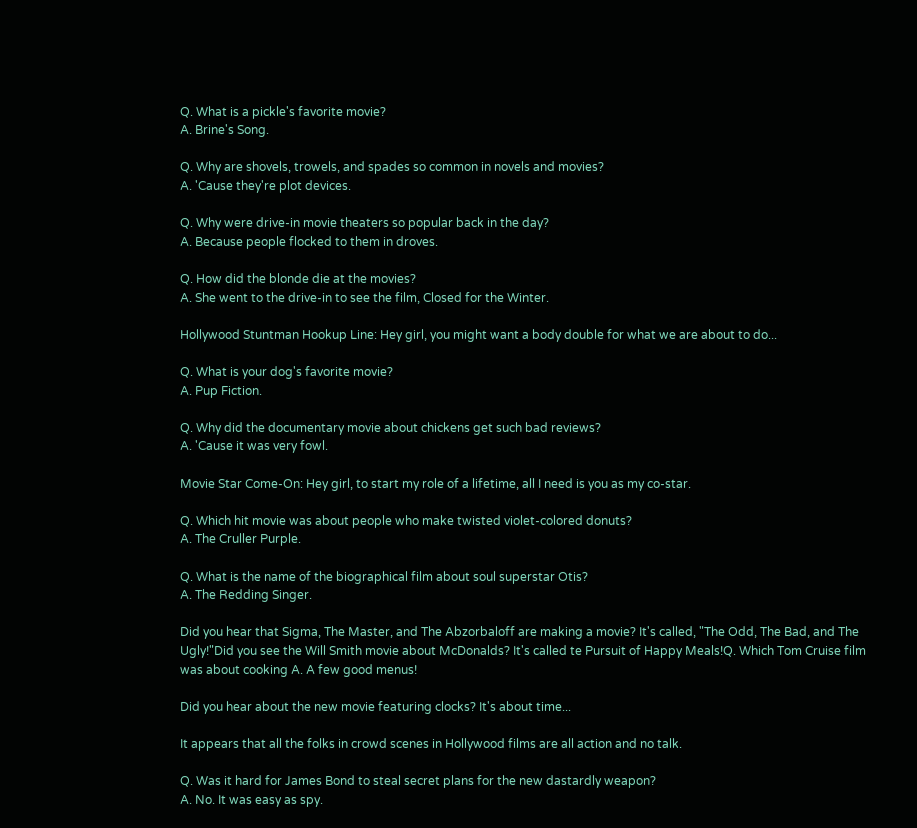Q. What is a pickle's favorite movie?
A. Brine's Song.

Q. Why are shovels, trowels, and spades so common in novels and movies?
A. 'Cause they're plot devices.

Q. Why were drive-in movie theaters so popular back in the day?
A. Because people flocked to them in droves.

Q. How did the blonde die at the movies?
A. She went to the drive-in to see the film, Closed for the Winter.

Hollywood Stuntman Hookup Line: Hey girl, you might want a body double for what we are about to do...

Q. What is your dog's favorite movie?
A. Pup Fiction.

Q. Why did the documentary movie about chickens get such bad reviews?
A. 'Cause it was very fowl.

Movie Star Come-On: Hey girl, to start my role of a lifetime, all I need is you as my co-star.

Q. Which hit movie was about people who make twisted violet-colored donuts?
A. The Cruller Purple.

Q. What is the name of the biographical film about soul superstar Otis?
A. The Redding Singer.

Did you hear that Sigma, The Master, and The Abzorbaloff are making a movie? It's called, "The Odd, The Bad, and The Ugly!"Did you see the Will Smith movie about McDonalds? It's called te Pursuit of Happy Meals!Q. Which Tom Cruise film was about cooking A. A few good menus!

Did you hear about the new movie featuring clocks? It's about time...

It appears that all the folks in crowd scenes in Hollywood films are all action and no talk.

Q. Was it hard for James Bond to steal secret plans for the new dastardly weapon?
A. No. It was easy as spy.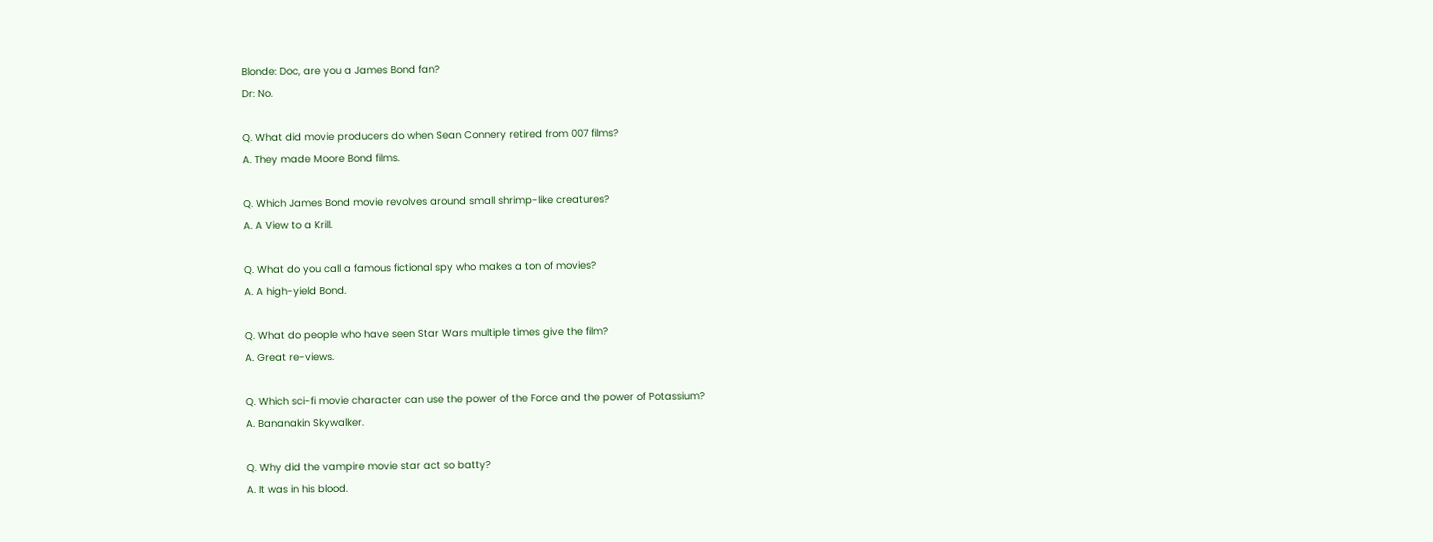Blonde: Doc, are you a James Bond fan?
Dr: No.

Q. What did movie producers do when Sean Connery retired from 007 films?
A. They made Moore Bond films.

Q. Which James Bond movie revolves around small shrimp-like creatures?
A. A View to a Krill.

Q. What do you call a famous fictional spy who makes a ton of movies?
A. A high-yield Bond.

Q. What do people who have seen Star Wars multiple times give the film?
A. Great re-views.

Q. Which sci-fi movie character can use the power of the Force and the power of Potassium?
A. Bananakin Skywalker.

Q. Why did the vampire movie star act so batty?
A. It was in his blood.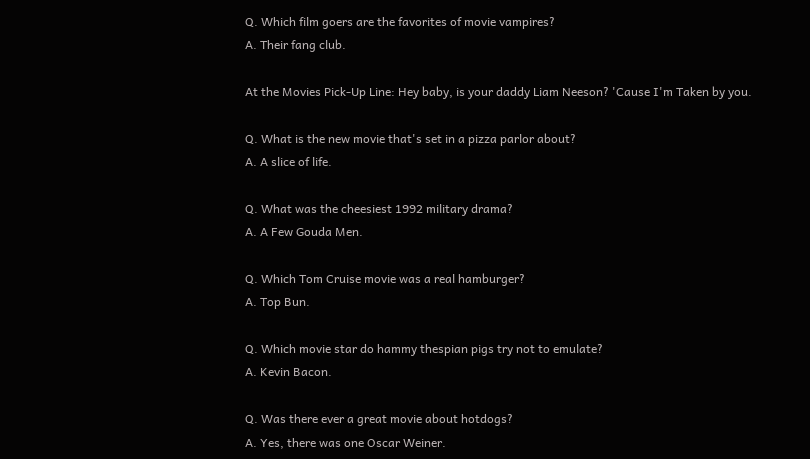Q. Which film goers are the favorites of movie vampires?
A. Their fang club.

At the Movies Pick-Up Line: Hey baby, is your daddy Liam Neeson? 'Cause I'm Taken by you.

Q. What is the new movie that's set in a pizza parlor about?
A. A slice of life.

Q. What was the cheesiest 1992 military drama?
A. A Few Gouda Men.

Q. Which Tom Cruise movie was a real hamburger?
A. Top Bun.

Q. Which movie star do hammy thespian pigs try not to emulate?
A. Kevin Bacon.

Q. Was there ever a great movie about hotdogs?
A. Yes, there was one Oscar Weiner.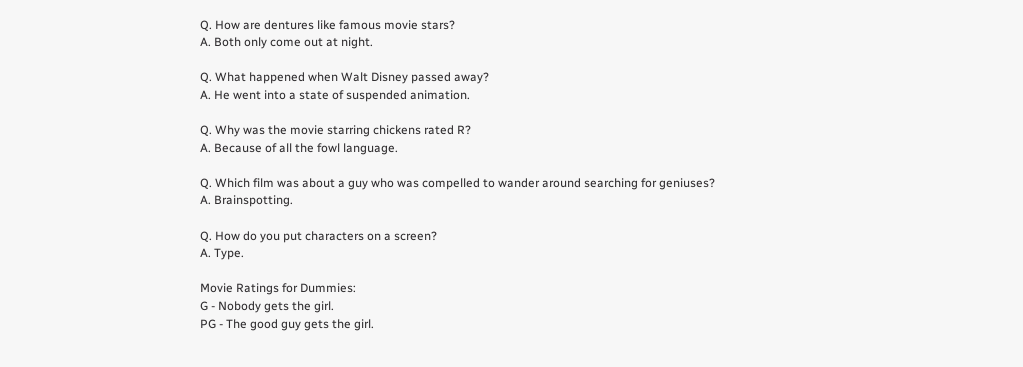Q. How are dentures like famous movie stars?
A. Both only come out at night.

Q. What happened when Walt Disney passed away?
A. He went into a state of suspended animation.

Q. Why was the movie starring chickens rated R?
A. Because of all the fowl language.

Q. Which film was about a guy who was compelled to wander around searching for geniuses?
A. Brainspotting.

Q. How do you put characters on a screen?
A. Type.

Movie Ratings for Dummies:
G - Nobody gets the girl.
PG - The good guy gets the girl.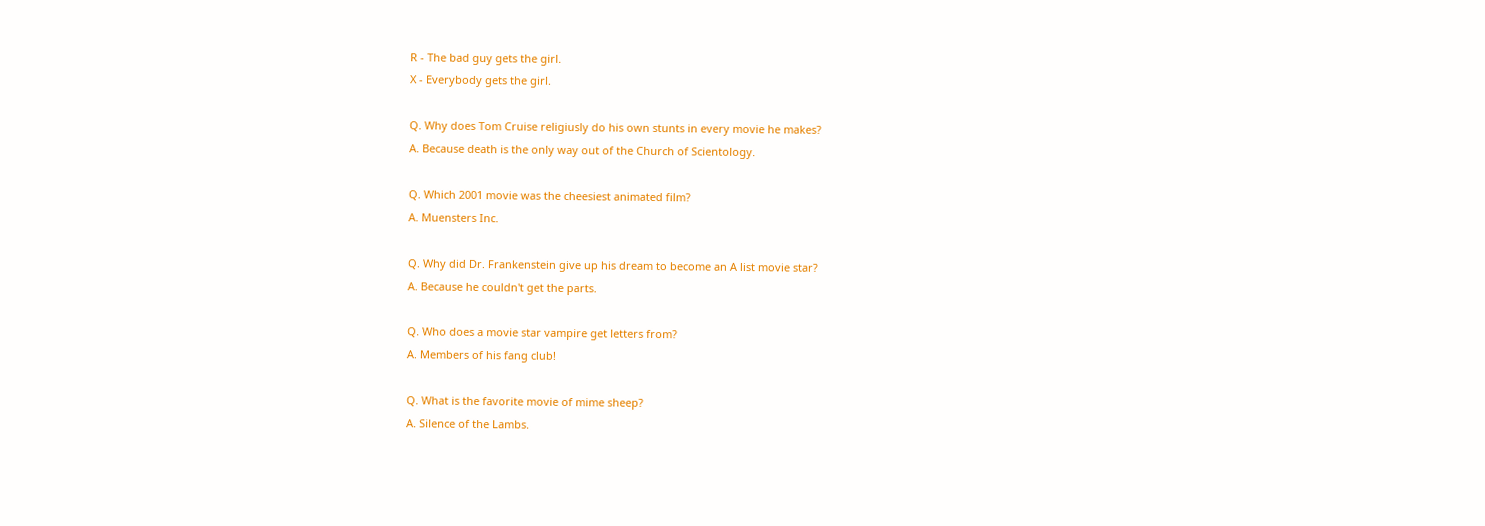R - The bad guy gets the girl.
X - Everybody gets the girl.

Q. Why does Tom Cruise religiusly do his own stunts in every movie he makes?
A. Because death is the only way out of the Church of Scientology.

Q. Which 2001 movie was the cheesiest animated film?
A. Muensters Inc.

Q. Why did Dr. Frankenstein give up his dream to become an A list movie star?
A. Because he couldn't get the parts.

Q. Who does a movie star vampire get letters from?
A. Members of his fang club!

Q. What is the favorite movie of mime sheep?
A. Silence of the Lambs.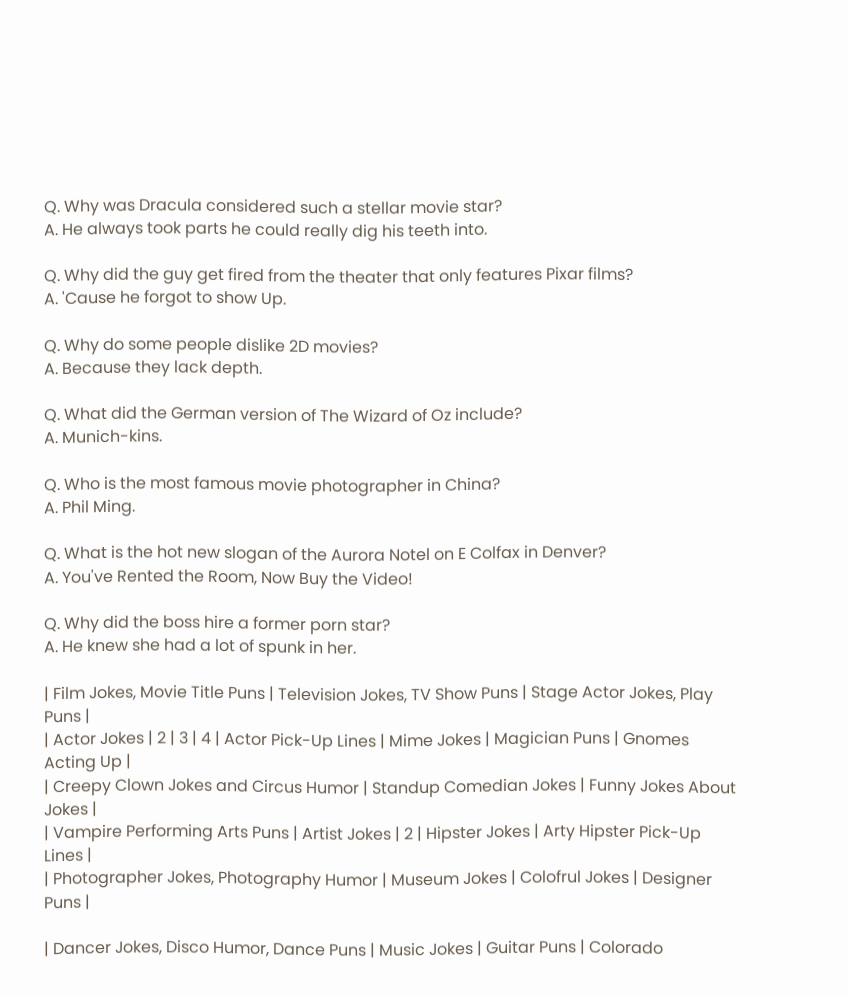Q. Why was Dracula considered such a stellar movie star?
A. He always took parts he could really dig his teeth into.

Q. Why did the guy get fired from the theater that only features Pixar films?
A. 'Cause he forgot to show Up.

Q. Why do some people dislike 2D movies?
A. Because they lack depth.

Q. What did the German version of The Wizard of Oz include?
A. Munich-kins.

Q. Who is the most famous movie photographer in China?
A. Phil Ming.

Q. What is the hot new slogan of the Aurora Notel on E Colfax in Denver?
A. You've Rented the Room, Now Buy the Video!

Q. Why did the boss hire a former porn star?
A. He knew she had a lot of spunk in her.

| Film Jokes, Movie Title Puns | Television Jokes, TV Show Puns | Stage Actor Jokes, Play Puns |
| Actor Jokes | 2 | 3 | 4 | Actor Pick-Up Lines | Mime Jokes | Magician Puns | Gnomes Acting Up |
| Creepy Clown Jokes and Circus Humor | Standup Comedian Jokes | Funny Jokes About Jokes |
| Vampire Performing Arts Puns | Artist Jokes | 2 | Hipster Jokes | Arty Hipster Pick-Up Lines |
| Photographer Jokes, Photography Humor | Museum Jokes | Colofrul Jokes | Designer Puns |

| Dancer Jokes, Disco Humor, Dance Puns | Music Jokes | Guitar Puns | Colorado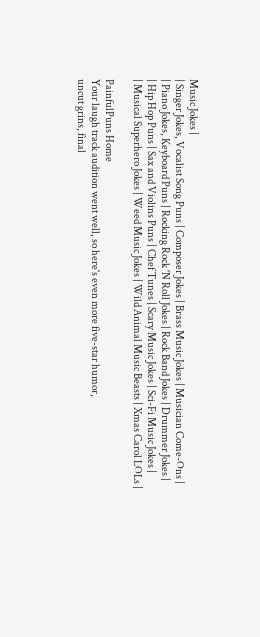Music Jokes |
| Singer Jokes, Vocalist Song Puns | Composer Jokes | Brass Music Jokes | Musician Come-Ons |
| Piano Jokes, Keyboard Puns | Rocking Rock 'N Roll Jokes | Rock Band Jokes | Drummer Jokes |
| Hip Hop Puns | Sax and Violins Puns | Chef Tunes | Scary Music Jokes | Sci-Fi Music Jokes |
| Musical Superhero Jokes | Weed Music Jokes | Wild Animal Music Beasts | Xmas Carol LOLs |

PainfulPuns Home
Your laugh track audition went well, so here's even more five-star humor,
uncut grins, final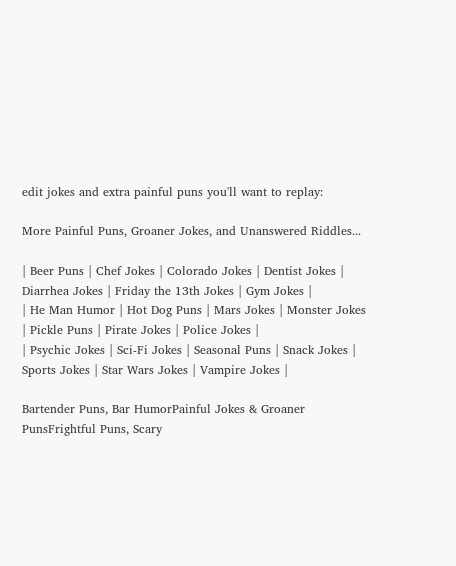edit jokes and extra painful puns you'll want to replay:

More Painful Puns, Groaner Jokes, and Unanswered Riddles...

| Beer Puns | Chef Jokes | Colorado Jokes | Dentist Jokes | Diarrhea Jokes | Friday the 13th Jokes | Gym Jokes |
| He Man Humor | Hot Dog Puns | Mars Jokes | Monster Jokes | Pickle Puns | Pirate Jokes | Police Jokes |
| Psychic Jokes | Sci-Fi Jokes | Seasonal Puns | Snack Jokes | Sports Jokes | Star Wars Jokes | Vampire Jokes |

Bartender Puns, Bar HumorPainful Jokes & Groaner PunsFrightful Puns, Scary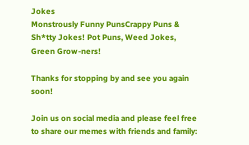Jokes
Monstrously Funny PunsCrappy Puns & Sh*tty Jokes! Pot Puns, Weed Jokes, Green Grow-ners!

Thanks for stopping by and see you again soon!

Join us on social media and please feel free to share our memes with friends and family: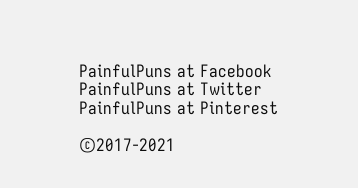PainfulPuns at Facebook PainfulPuns at Twitter PainfulPuns at Pinterest

©2017-2021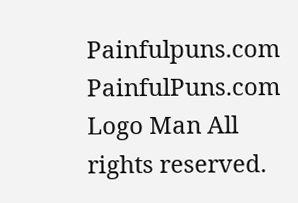Painfulpuns.com PainfulPuns.com Logo Man All rights reserved.